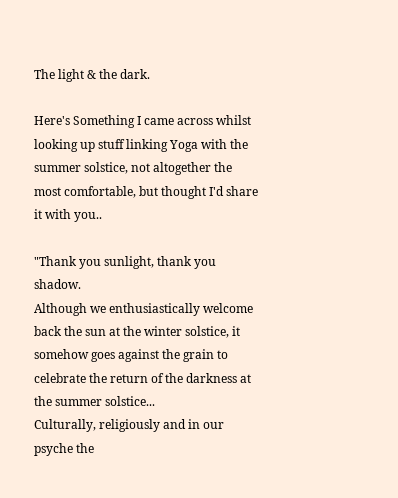The light & the dark.

Here's Something I came across whilst looking up stuff linking Yoga with the summer solstice, not altogether the most comfortable, but thought I'd share it with you..

"Thank you sunlight, thank you shadow.
Although we enthusiastically welcome back the sun at the winter solstice, it somehow goes against the grain to celebrate the return of the darkness at the summer solstice...
Culturally, religiously and in our psyche the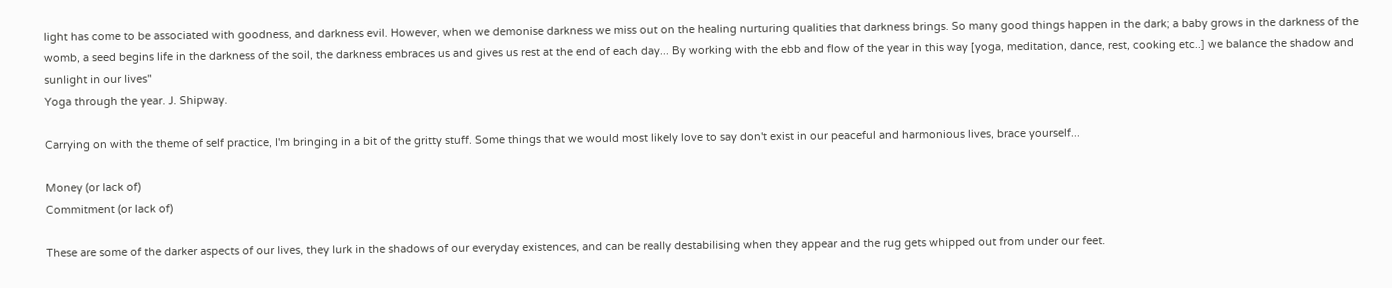light has come to be associated with goodness, and darkness evil. However, when we demonise darkness we miss out on the healing nurturing qualities that darkness brings. So many good things happen in the dark; a baby grows in the darkness of the womb, a seed begins life in the darkness of the soil, the darkness embraces us and gives us rest at the end of each day... By working with the ebb and flow of the year in this way [yoga, meditation, dance, rest, cooking etc..] we balance the shadow and sunlight in our lives"
Yoga through the year. J. Shipway.

Carrying on with the theme of self practice, I'm bringing in a bit of the gritty stuff. Some things that we would most likely love to say don't exist in our peaceful and harmonious lives, brace yourself...

Money (or lack of)
Commitment (or lack of)

These are some of the darker aspects of our lives, they lurk in the shadows of our everyday existences, and can be really destabilising when they appear and the rug gets whipped out from under our feet.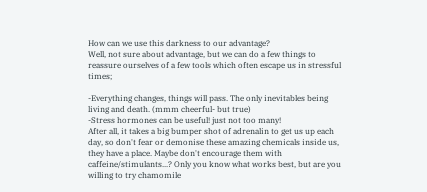How can we use this darkness to our advantage?
Well, not sure about advantage, but we can do a few things to reassure ourselves of a few tools which often escape us in stressful times;

-Everything changes, things will pass. The only inevitables being living and death. (mmm cheerful- but true)
-Stress hormones can be useful! just not too many!
After all, it takes a big bumper shot of adrenalin to get us up each day, so don't fear or demonise these amazing chemicals inside us, they have a place. Maybe don't encourage them with caffeine/stimulants...? Only you know what works best, but are you willing to try chamomile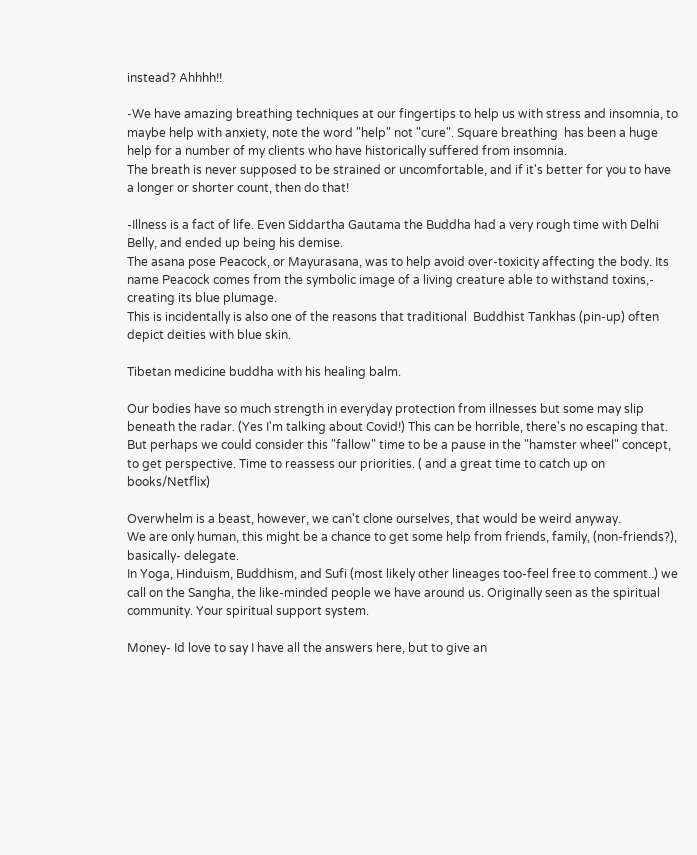instead? Ahhhh!!

-We have amazing breathing techniques at our fingertips to help us with stress and insomnia, to maybe help with anxiety, note the word "help" not "cure". Square breathing  has been a huge help for a number of my clients who have historically suffered from insomnia.
The breath is never supposed to be strained or uncomfortable, and if it's better for you to have a longer or shorter count, then do that!

-Illness is a fact of life. Even Siddartha Gautama the Buddha had a very rough time with Delhi Belly, and ended up being his demise.
The asana pose Peacock, or Mayurasana, was to help avoid over-toxicity affecting the body. Its name Peacock comes from the symbolic image of a living creature able to withstand toxins,- creating its blue plumage.
This is incidentally is also one of the reasons that traditional  Buddhist Tankhas (pin-up) often depict deities with blue skin.

Tibetan medicine buddha with his healing balm.

Our bodies have so much strength in everyday protection from illnesses but some may slip beneath the radar. (Yes I'm talking about Covid!) This can be horrible, there's no escaping that. But perhaps we could consider this "fallow" time to be a pause in the "hamster wheel" concept, to get perspective. Time to reassess our priorities. ( and a great time to catch up on books/Netflix)

Overwhelm is a beast, however, we can't clone ourselves, that would be weird anyway.
We are only human, this might be a chance to get some help from friends, family, (non-friends?), basically- delegate.
In Yoga, Hinduism, Buddhism, and Sufi (most likely other lineages too-feel free to comment..) we call on the Sangha, the like-minded people we have around us. Originally seen as the spiritual community. Your spiritual support system.

Money- Id love to say I have all the answers here, but to give an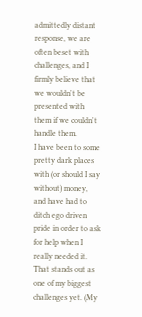admittedly distant response, we are often beset with challenges, and I firmly believe that we wouldn't be presented with them if we couldn't handle them.
I have been to some pretty dark places with (or should I say without) money, and have had to ditch ego driven pride in order to ask for help when I really needed it. That stands out as one of my biggest challenges yet. (My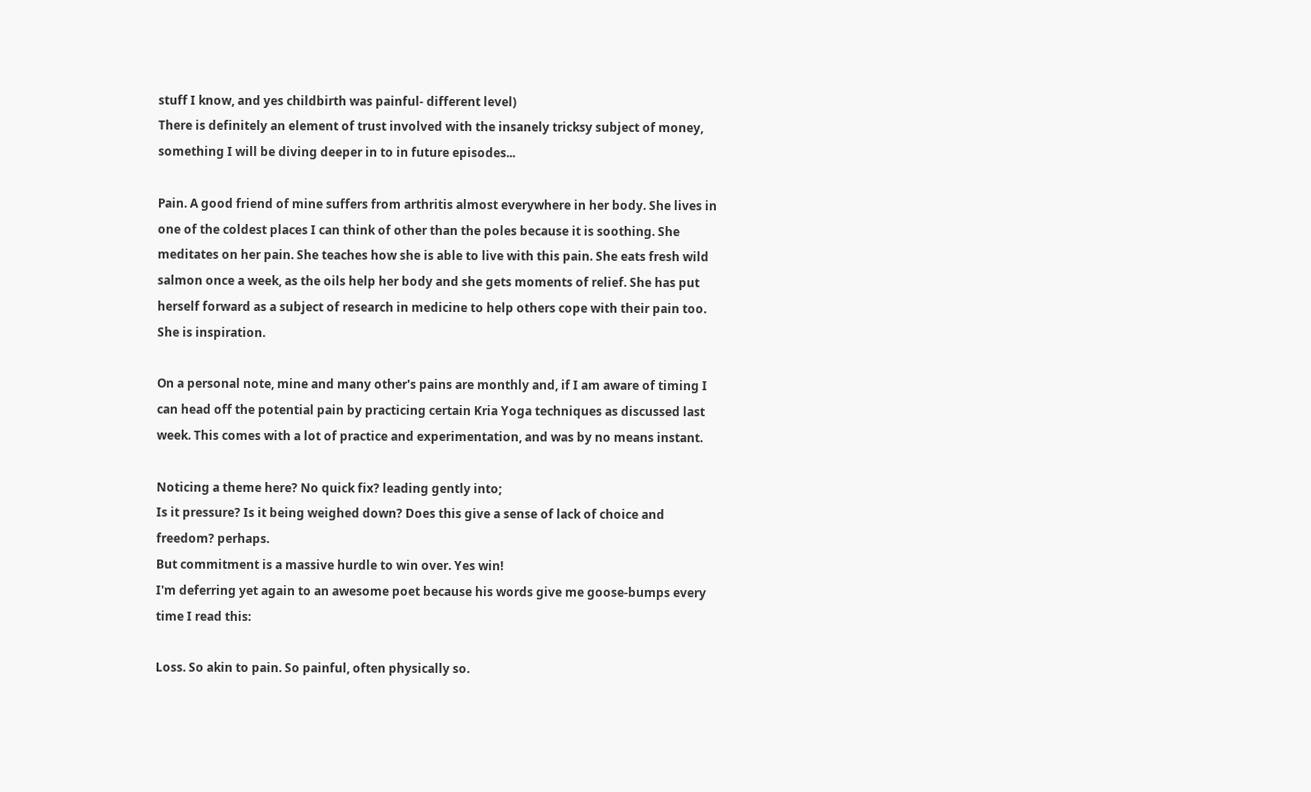stuff I know, and yes childbirth was painful- different level)
There is definitely an element of trust involved with the insanely tricksy subject of money, something I will be diving deeper in to in future episodes...

Pain. A good friend of mine suffers from arthritis almost everywhere in her body. She lives in one of the coldest places I can think of other than the poles because it is soothing. She meditates on her pain. She teaches how she is able to live with this pain. She eats fresh wild salmon once a week, as the oils help her body and she gets moments of relief. She has put herself forward as a subject of research in medicine to help others cope with their pain too. She is inspiration.

On a personal note, mine and many other's pains are monthly and, if I am aware of timing I can head off the potential pain by practicing certain Kria Yoga techniques as discussed last week. This comes with a lot of practice and experimentation, and was by no means instant.

Noticing a theme here? No quick fix? leading gently into;
Is it pressure? Is it being weighed down? Does this give a sense of lack of choice and freedom? perhaps.
But commitment is a massive hurdle to win over. Yes win!
I'm deferring yet again to an awesome poet because his words give me goose-bumps every time I read this:

Loss. So akin to pain. So painful, often physically so.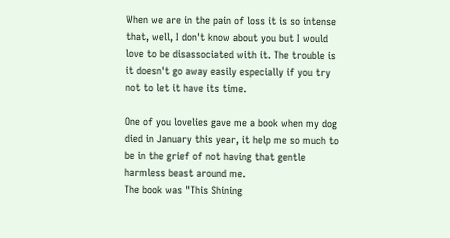When we are in the pain of loss it is so intense that, well, I don't know about you but I would love to be disassociated with it. The trouble is it doesn't go away easily especially if you try not to let it have its time.

One of you lovelies gave me a book when my dog died in January this year, it help me so much to be in the grief of not having that gentle harmless beast around me.
The book was "This Shining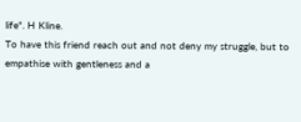life". H Kline.
To have this friend reach out and not deny my struggle, but to empathise with gentleness and a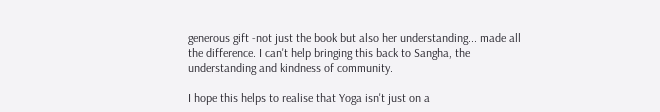generous gift -not just the book but also her understanding... made all the difference. I can't help bringing this back to Sangha, the understanding and kindness of community.

I hope this helps to realise that Yoga isn't just on a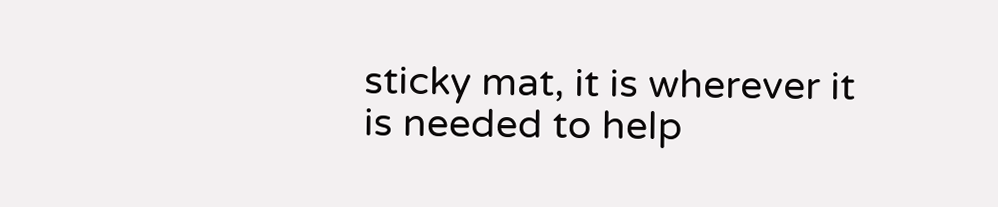sticky mat, it is wherever it is needed to help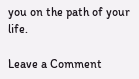you on the path of your life.

Leave a Comment